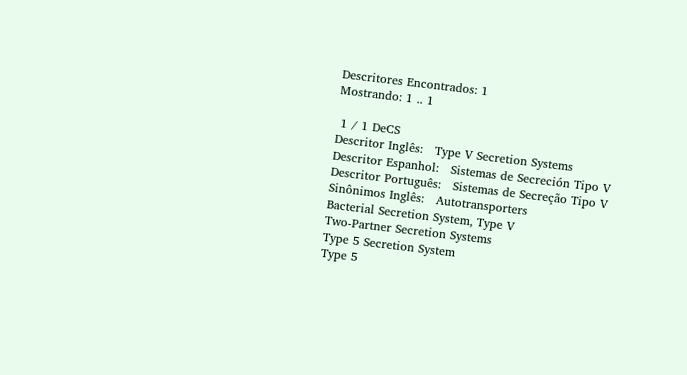Descritores Encontrados: 1
Mostrando: 1 .. 1

 1 / 1 DeCS
Descritor Inglês:   Type V Secretion Systems
Descritor Espanhol:   Sistemas de Secreción Tipo V
Descritor Português:   Sistemas de Secreção Tipo V
Sinônimos Inglês:   Autotransporters
Bacterial Secretion System, Type V
Two-Partner Secretion Systems
Type 5 Secretion System
Type 5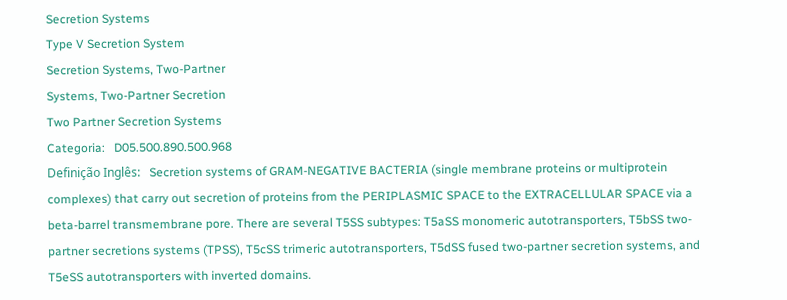Secretion Systems
Type V Secretion System
Secretion Systems, Two-Partner
Systems, Two-Partner Secretion
Two Partner Secretion Systems
Categoria:   D05.500.890.500.968
Definição Inglês:   Secretion systems of GRAM-NEGATIVE BACTERIA (single membrane proteins or multiprotein complexes) that carry out secretion of proteins from the PERIPLASMIC SPACE to the EXTRACELLULAR SPACE via a beta-barrel transmembrane pore. There are several T5SS subtypes: T5aSS monomeric autotransporters, T5bSS two-partner secretions systems (TPSS), T5cSS trimeric autotransporters, T5dSS fused two-partner secretion systems, and T5eSS autotransporters with inverted domains.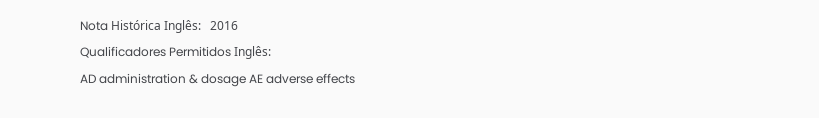Nota Histórica Inglês:   2016
Qualificadores Permitidos Inglês:
AD administration & dosage AE adverse effects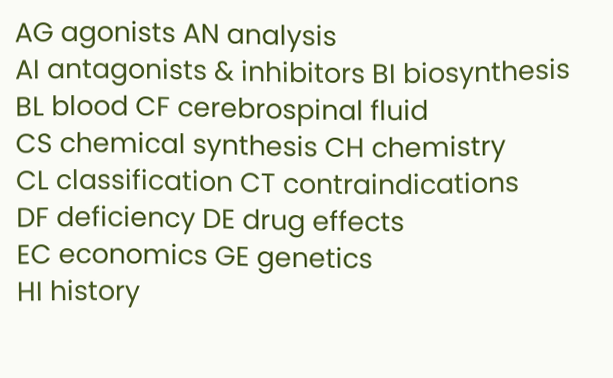AG agonists AN analysis
AI antagonists & inhibitors BI biosynthesis
BL blood CF cerebrospinal fluid
CS chemical synthesis CH chemistry
CL classification CT contraindications
DF deficiency DE drug effects
EC economics GE genetics
HI history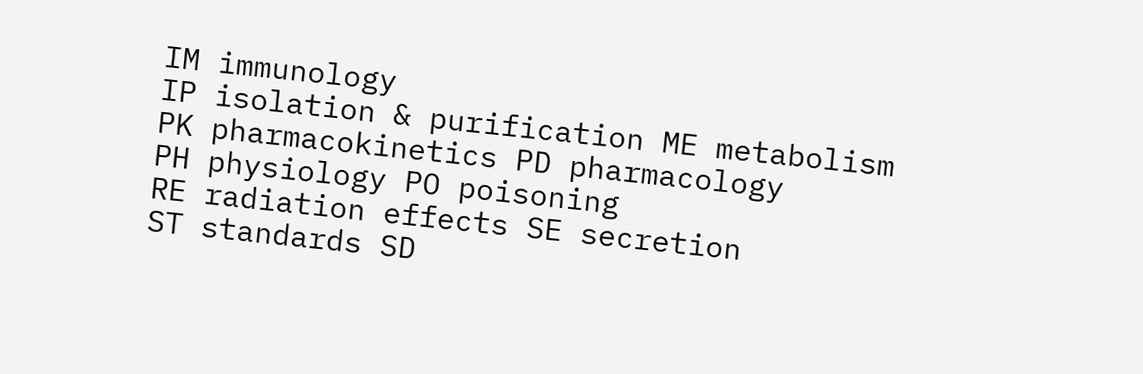IM immunology
IP isolation & purification ME metabolism
PK pharmacokinetics PD pharmacology
PH physiology PO poisoning
RE radiation effects SE secretion
ST standards SD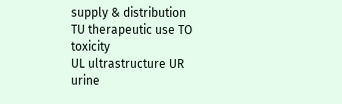supply & distribution
TU therapeutic use TO toxicity
UL ultrastructure UR urine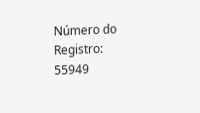Número do Registro:   55949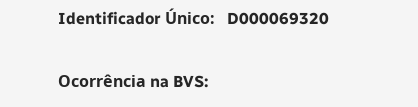Identificador Único:   D000069320

Ocorrência na BVS: